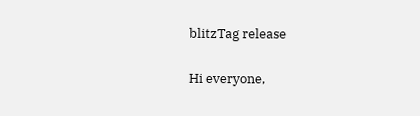blitzTag release

Hi everyone,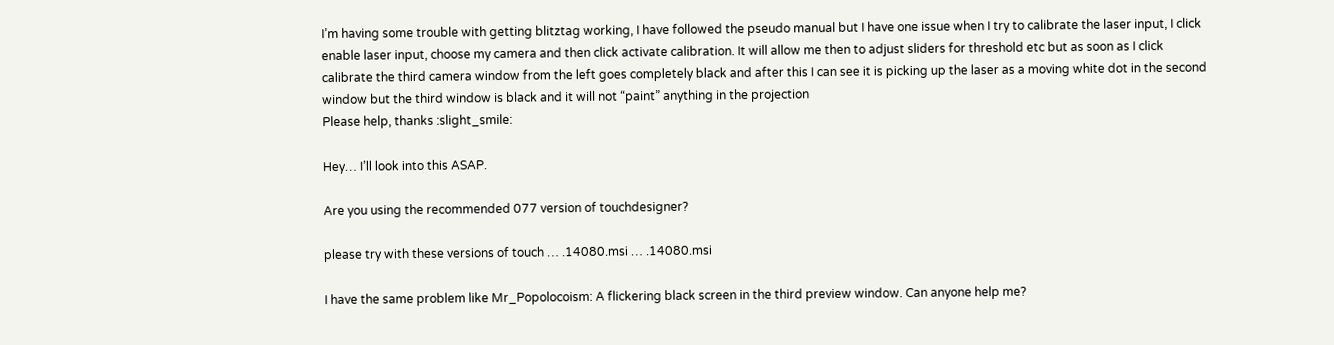I’m having some trouble with getting blitztag working, I have followed the pseudo manual but I have one issue when I try to calibrate the laser input, I click enable laser input, choose my camera and then click activate calibration. It will allow me then to adjust sliders for threshold etc but as soon as I click calibrate the third camera window from the left goes completely black and after this I can see it is picking up the laser as a moving white dot in the second window but the third window is black and it will not “paint” anything in the projection
Please help, thanks :slight_smile:

Hey… I’ll look into this ASAP.

Are you using the recommended 077 version of touchdesigner?

please try with these versions of touch … .14080.msi … .14080.msi

I have the same problem like Mr_Popolocoism: A flickering black screen in the third preview window. Can anyone help me?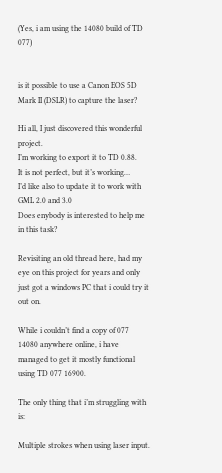(Yes, i am using the 14080 build of TD 077)


is it possible to use a Canon EOS 5D Mark II (DSLR) to capture the laser?

Hi all, I just discovered this wonderful project.
I’m working to export it to TD 0.88.
It is not perfect, but it’s working…
I’d like also to update it to work with GML 2.0 and 3.0
Does enybody is interested to help me in this task?

Revisiting an old thread here, had my eye on this project for years and only just got a windows PC that i could try it out on.

While i couldn’t find a copy of 077 14080 anywhere online, i have managed to get it mostly functional using TD 077 16900.

The only thing that i’m struggling with is:

Multiple strokes when using laser input.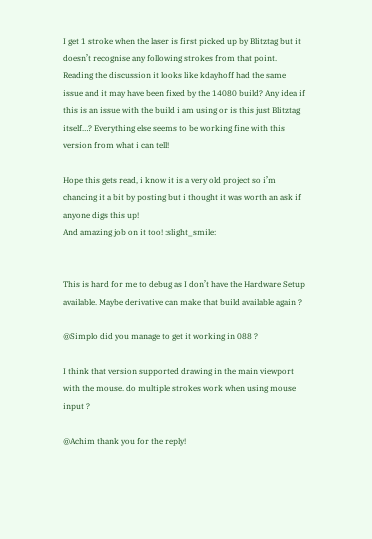I get 1 stroke when the laser is first picked up by Blitztag but it doesn’t recognise any following strokes from that point.
Reading the discussion it looks like kdayhoff had the same issue and it may have been fixed by the 14080 build? Any idea if this is an issue with the build i am using or is this just Blitztag itself…? Everything else seems to be working fine with this version from what i can tell!

Hope this gets read, i know it is a very old project so i’m chancing it a bit by posting but i thought it was worth an ask if anyone digs this up!
And amazing job on it too! :slight_smile:


This is hard for me to debug as I don’t have the Hardware Setup available. Maybe derivative can make that build available again ?

@Simplo did you manage to get it working in 088 ?

I think that version supported drawing in the main viewport with the mouse. do multiple strokes work when using mouse input ?

@Achim thank you for the reply!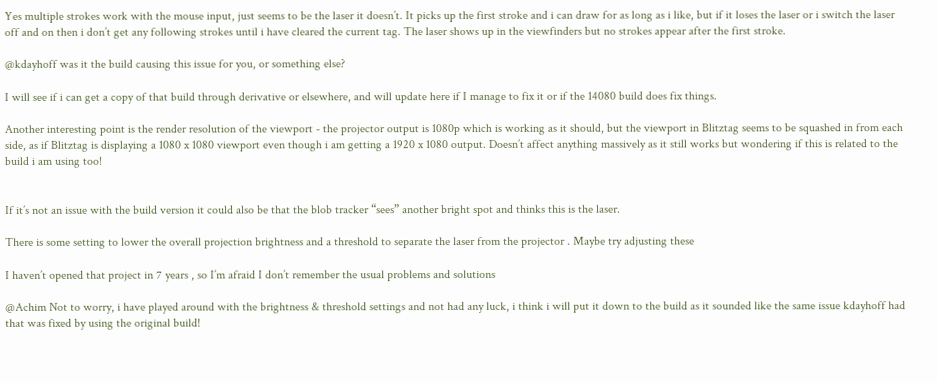Yes multiple strokes work with the mouse input, just seems to be the laser it doesn’t. It picks up the first stroke and i can draw for as long as i like, but if it loses the laser or i switch the laser off and on then i don’t get any following strokes until i have cleared the current tag. The laser shows up in the viewfinders but no strokes appear after the first stroke.

@kdayhoff was it the build causing this issue for you, or something else?

I will see if i can get a copy of that build through derivative or elsewhere, and will update here if I manage to fix it or if the 14080 build does fix things.

Another interesting point is the render resolution of the viewport - the projector output is 1080p which is working as it should, but the viewport in Blitztag seems to be squashed in from each side, as if Blitztag is displaying a 1080 x 1080 viewport even though i am getting a 1920 x 1080 output. Doesn’t affect anything massively as it still works but wondering if this is related to the build i am using too!


If it’s not an issue with the build version it could also be that the blob tracker “sees” another bright spot and thinks this is the laser.

There is some setting to lower the overall projection brightness and a threshold to separate the laser from the projector . Maybe try adjusting these

I haven’t opened that project in 7 years , so I’m afraid I don’t remember the usual problems and solutions

@Achim Not to worry, i have played around with the brightness & threshold settings and not had any luck, i think i will put it down to the build as it sounded like the same issue kdayhoff had that was fixed by using the original build!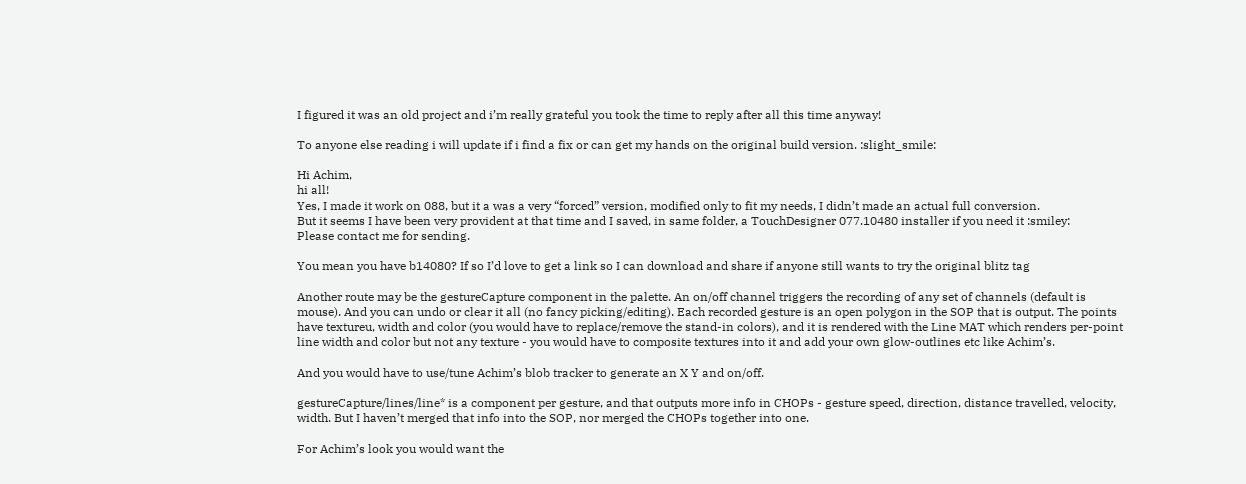I figured it was an old project and i’m really grateful you took the time to reply after all this time anyway!

To anyone else reading i will update if i find a fix or can get my hands on the original build version. :slight_smile:

Hi Achim,
hi all!
Yes, I made it work on 088, but it a was a very “forced” version, modified only to fit my needs, I didn’t made an actual full conversion.
But it seems I have been very provident at that time and I saved, in same folder, a TouchDesigner 077.10480 installer if you need it :smiley:
Please contact me for sending.

You mean you have b14080? If so I’d love to get a link so I can download and share if anyone still wants to try the original blitz tag

Another route may be the gestureCapture component in the palette. An on/off channel triggers the recording of any set of channels (default is mouse). And you can undo or clear it all (no fancy picking/editing). Each recorded gesture is an open polygon in the SOP that is output. The points have textureu, width and color (you would have to replace/remove the stand-in colors), and it is rendered with the Line MAT which renders per-point line width and color but not any texture - you would have to composite textures into it and add your own glow-outlines etc like Achim’s.

And you would have to use/tune Achim’s blob tracker to generate an X Y and on/off.

gestureCapture/lines/line* is a component per gesture, and that outputs more info in CHOPs - gesture speed, direction, distance travelled, velocity, width. But I haven’t merged that info into the SOP, nor merged the CHOPs together into one.

For Achim’s look you would want the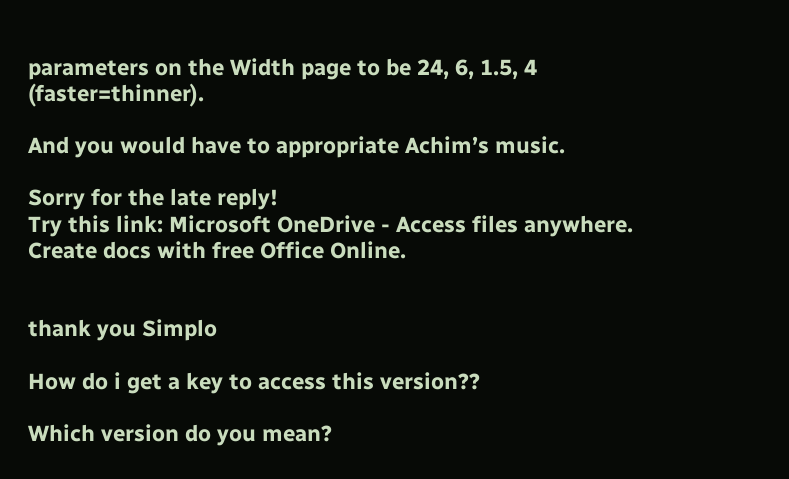parameters on the Width page to be 24, 6, 1.5, 4 (faster=thinner).

And you would have to appropriate Achim’s music.

Sorry for the late reply!
Try this link: Microsoft OneDrive - Access files anywhere. Create docs with free Office Online.


thank you Simplo

How do i get a key to access this version??

Which version do you mean?